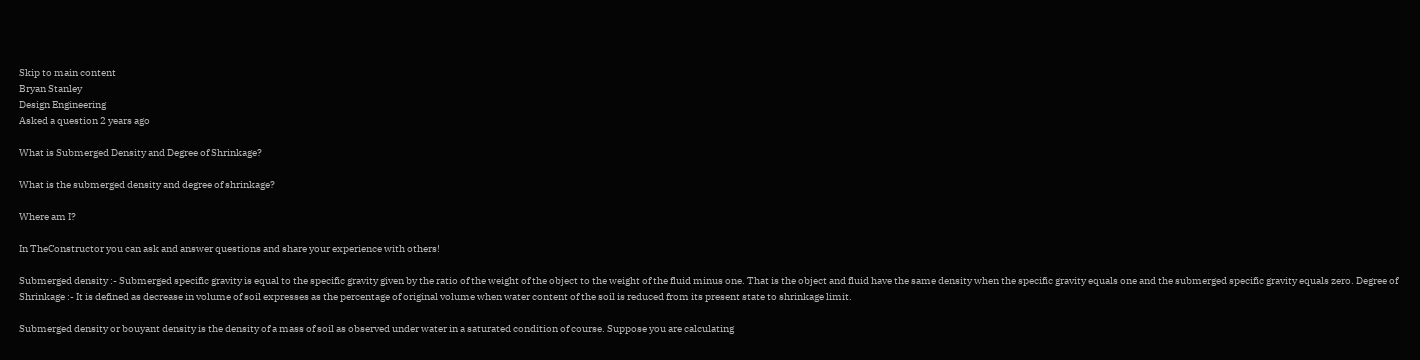Skip to main content
Bryan Stanley
Design Engineering
Asked a question 2 years ago

What is Submerged Density and Degree of Shrinkage?

What is the submerged density and degree of shrinkage?

Where am I?

In TheConstructor you can ask and answer questions and share your experience with others!

Submerged density :- Submerged specific gravity is equal to the specific gravity given by the ratio of the weight of the object to the weight of the fluid minus one. That is the object and fluid have the same density when the specific gravity equals one and the submerged specific gravity equals zero. Degree of Shrinkage :- It is defined as decrease in volume of soil expresses as the percentage of original volume when water content of the soil is reduced from its present state to shrinkage limit.

Submerged density or bouyant density is the density of a mass of soil as observed under water in a saturated condition of course. Suppose you are calculating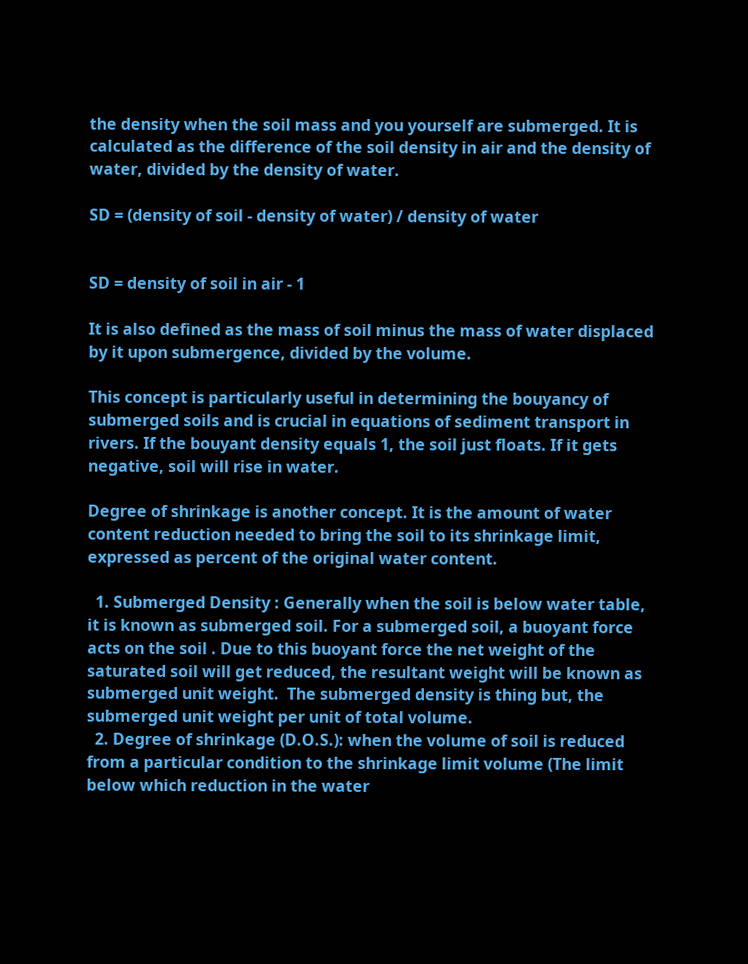the density when the soil mass and you yourself are submerged. It is calculated as the difference of the soil density in air and the density of water, divided by the density of water.

SD = (density of soil - density of water) / density of water


SD = density of soil in air - 1

It is also defined as the mass of soil minus the mass of water displaced by it upon submergence, divided by the volume.

This concept is particularly useful in determining the bouyancy of submerged soils and is crucial in equations of sediment transport in rivers. If the bouyant density equals 1, the soil just floats. If it gets negative, soil will rise in water.

Degree of shrinkage is another concept. It is the amount of water content reduction needed to bring the soil to its shrinkage limit, expressed as percent of the original water content.

  1. Submerged Density : Generally when the soil is below water table, it is known as submerged soil. For a submerged soil, a buoyant force acts on the soil . Due to this buoyant force the net weight of the saturated soil will get reduced, the resultant weight will be known as submerged unit weight.  The submerged density is thing but, the submerged unit weight per unit of total volume.
  2. Degree of shrinkage (D.O.S.): when the volume of soil is reduced from a particular condition to the shrinkage limit volume (The limit below which reduction in the water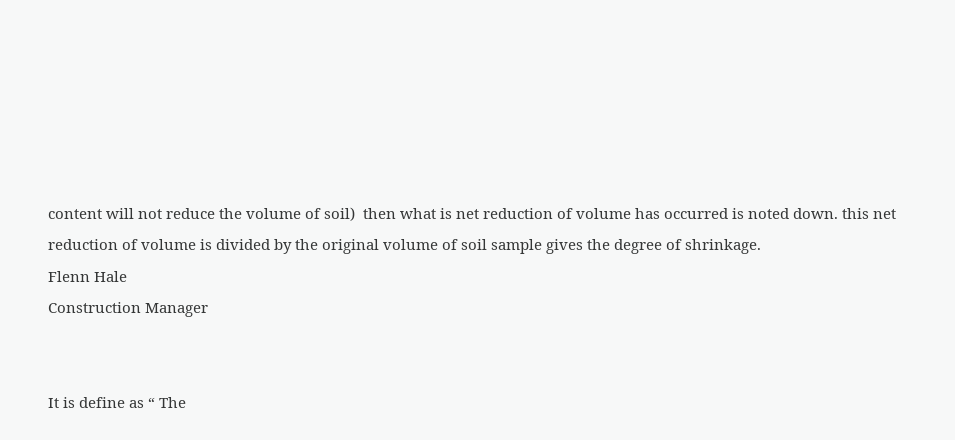content will not reduce the volume of soil)  then what is net reduction of volume has occurred is noted down. this net reduction of volume is divided by the original volume of soil sample gives the degree of shrinkage.
Flenn Hale
Construction Manager


It is define as “ The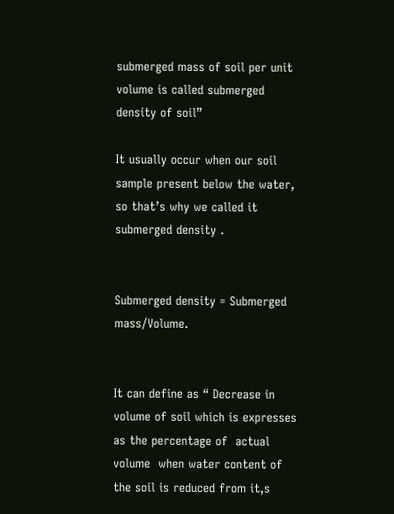submerged mass of soil per unit volume is called submerged density of soil”

It usually occur when our soil sample present below the water, so that’s why we called it submerged density .


Submerged density = Submerged mass/Volume.


It can define as “ Decrease in volume of soil which is expresses as the percentage of  actual volume  when water content of the soil is reduced from it,s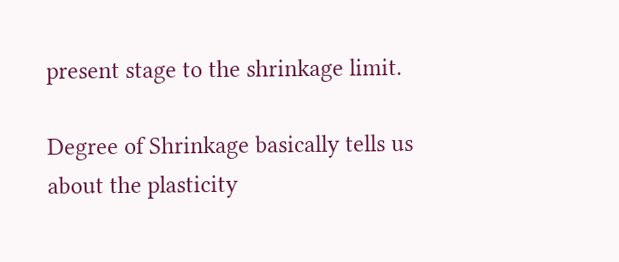present stage to the shrinkage limit.

Degree of Shrinkage basically tells us about the plasticity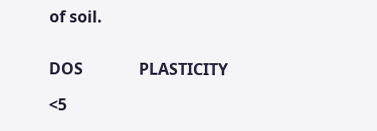of soil.


DOS              PLASTICITY

<5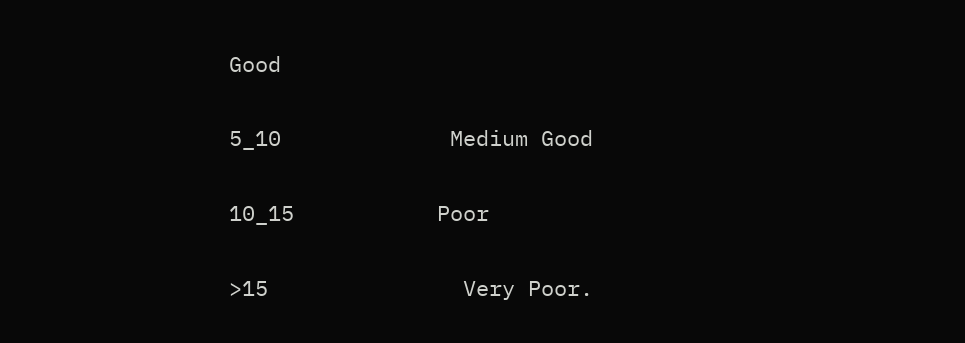Good

5_10             Medium Good

10_15           Poor

>15               Very Poor.